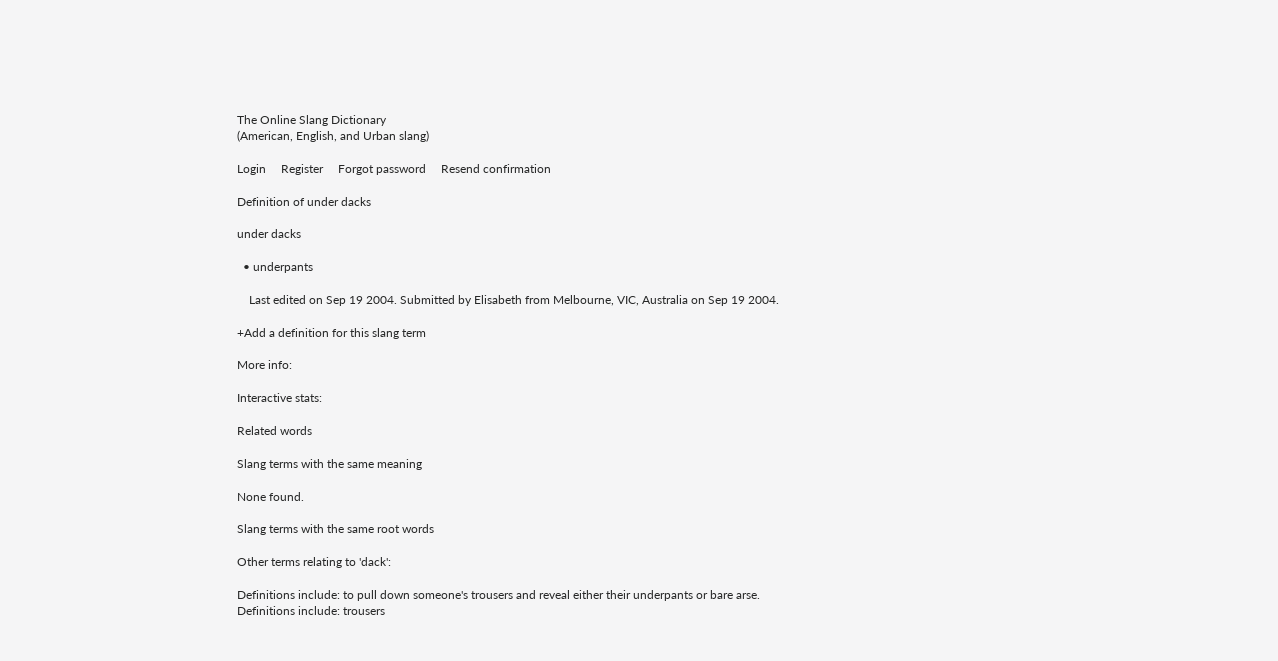The Online Slang Dictionary
(American, English, and Urban slang)

Login     Register     Forgot password     Resend confirmation

Definition of under dacks

under dacks

  • underpants

    Last edited on Sep 19 2004. Submitted by Elisabeth from Melbourne, VIC, Australia on Sep 19 2004.

+Add a definition for this slang term

More info:

Interactive stats:

Related words

Slang terms with the same meaning

None found.

Slang terms with the same root words

Other terms relating to 'dack':

Definitions include: to pull down someone's trousers and reveal either their underpants or bare arse.
Definitions include: trousers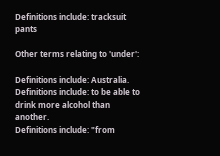Definitions include: tracksuit pants

Other terms relating to 'under':

Definitions include: Australia.
Definitions include: to be able to drink more alcohol than another.
Definitions include: "from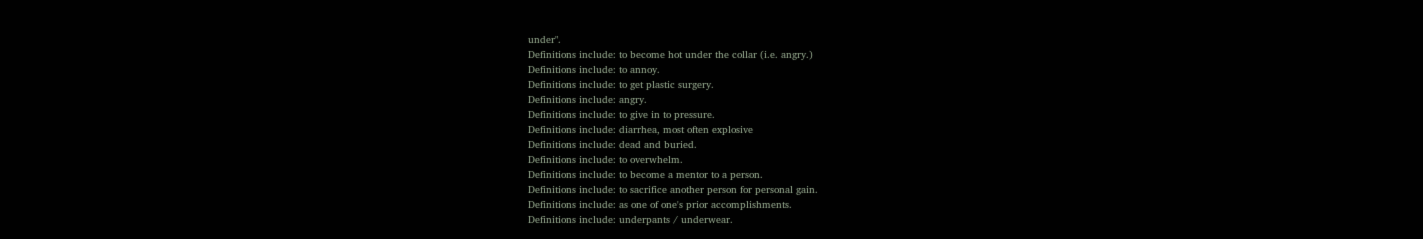under".
Definitions include: to become hot under the collar (i.e. angry.)
Definitions include: to annoy.
Definitions include: to get plastic surgery.
Definitions include: angry.
Definitions include: to give in to pressure.
Definitions include: diarrhea, most often explosive
Definitions include: dead and buried.
Definitions include: to overwhelm.
Definitions include: to become a mentor to a person.
Definitions include: to sacrifice another person for personal gain.
Definitions include: as one of one's prior accomplishments.
Definitions include: underpants / underwear.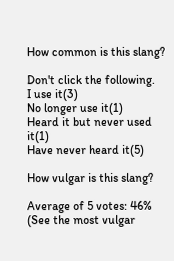How common is this slang?

Don't click the following.
I use it(3)
No longer use it(1)
Heard it but never used it(1)
Have never heard it(5)

How vulgar is this slang?

Average of 5 votes: 46%  (See the most vulgar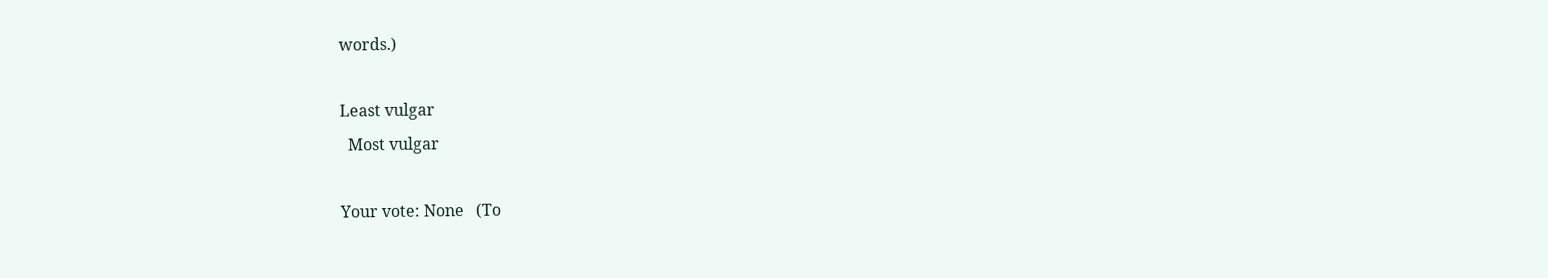words.)

Least vulgar
  Most vulgar

Your vote: None   (To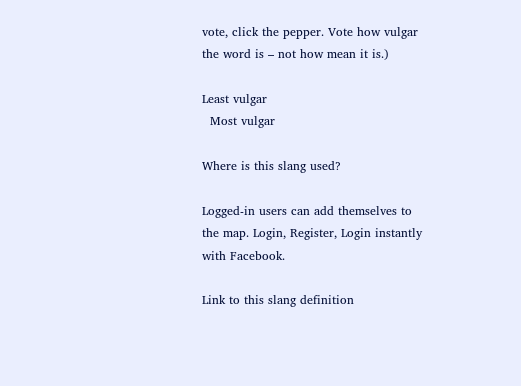vote, click the pepper. Vote how vulgar the word is – not how mean it is.)

Least vulgar
  Most vulgar

Where is this slang used?

Logged-in users can add themselves to the map. Login, Register, Login instantly with Facebook.

Link to this slang definition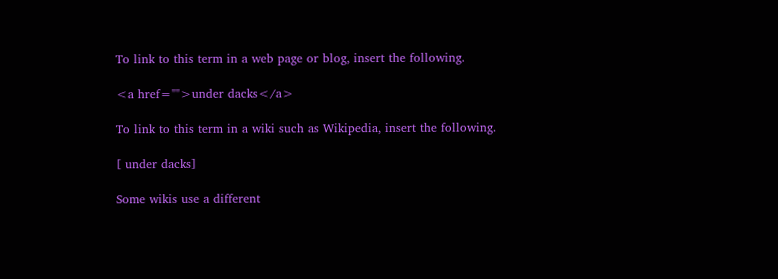To link to this term in a web page or blog, insert the following.

<a href="">under dacks</a>

To link to this term in a wiki such as Wikipedia, insert the following.

[ under dacks]

Some wikis use a different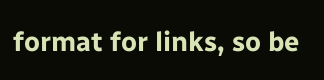format for links, so be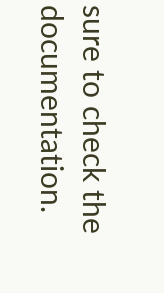sure to check the documentation.